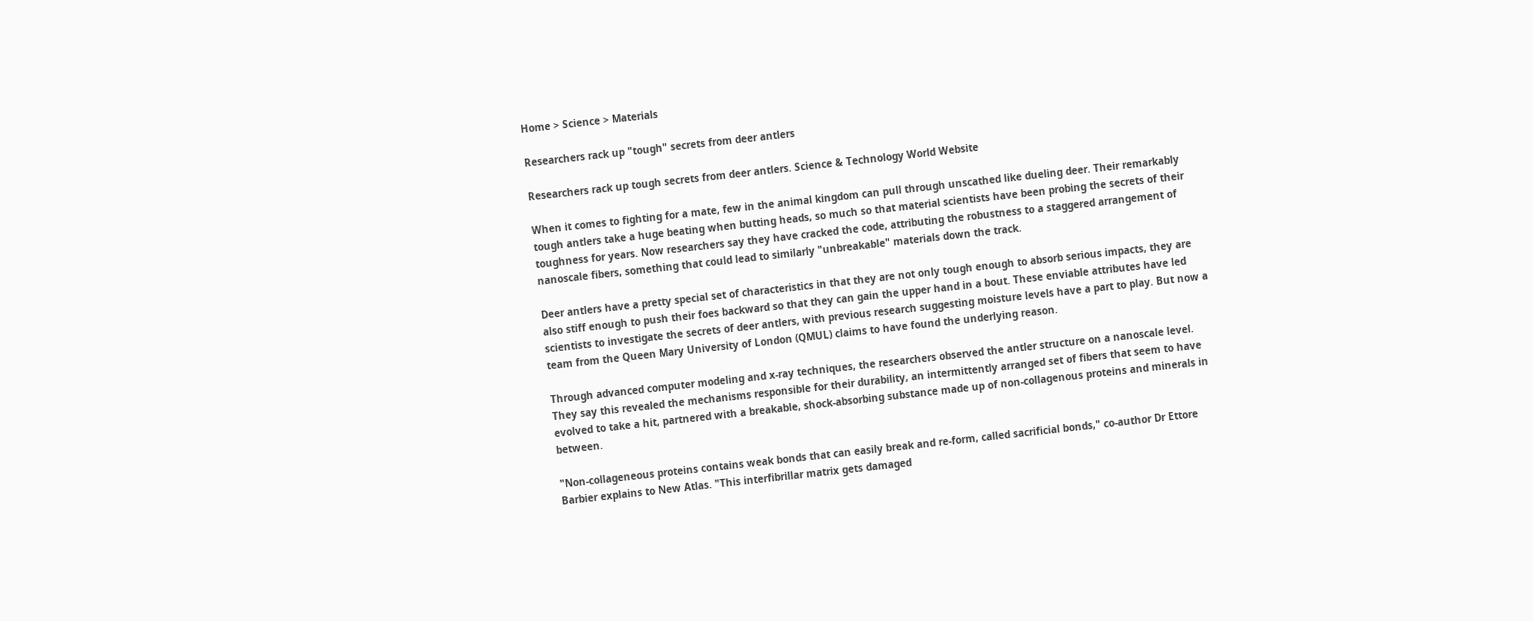Home > Science > Materials

Researchers rack up "tough" secrets from deer antlers

Researchers rack up tough secrets from deer antlers. Science & Technology World Website

When it comes to fighting for a mate, few in the animal kingdom can pull through unscathed like dueling deer. Their remarkably tough antlers take a huge beating when butting heads, so much so that material scientists have been probing the secrets of their toughness for years. Now researchers say they have cracked the code, attributing the robustness to a staggered arrangement of nanoscale fibers, something that could lead to similarly "unbreakable" materials down the track.

Deer antlers have a pretty special set of characteristics in that they are not only tough enough to absorb serious impacts, they are also stiff enough to push their foes backward so that they can gain the upper hand in a bout. These enviable attributes have led scientists to investigate the secrets of deer antlers, with previous research suggesting moisture levels have a part to play. But now a team from the Queen Mary University of London (QMUL) claims to have found the underlying reason.

Through advanced computer modeling and x-ray techniques, the researchers observed the antler structure on a nanoscale level. They say this revealed the mechanisms responsible for their durability, an intermittently arranged set of fibers that seem to have evolved to take a hit, partnered with a breakable, shock-absorbing substance made up of non-collagenous proteins and minerals in between.

"Non-collageneous proteins contains weak bonds that can easily break and re-form, called sacrificial bonds," co-author Dr Ettore Barbier explains to New Atlas. "This interfibrillar matrix gets damaged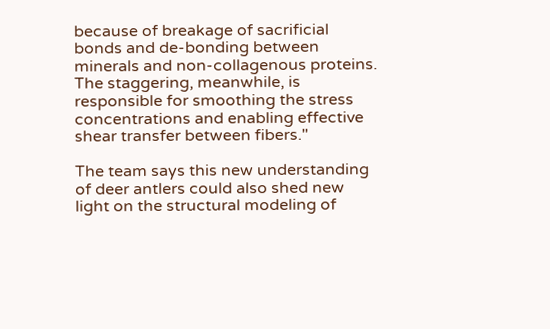because of breakage of sacrificial bonds and de-bonding between minerals and non-collagenous proteins. The staggering, meanwhile, is responsible for smoothing the stress concentrations and enabling effective shear transfer between fibers."

The team says this new understanding of deer antlers could also shed new light on the structural modeling of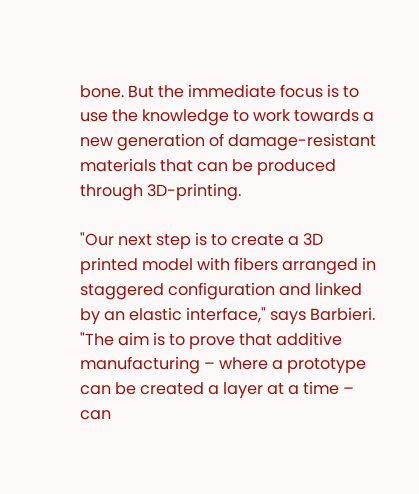bone. But the immediate focus is to use the knowledge to work towards a new generation of damage-resistant materials that can be produced through 3D-printing.

"Our next step is to create a 3D printed model with fibers arranged in staggered configuration and linked by an elastic interface," says Barbieri. "The aim is to prove that additive manufacturing – where a prototype can be created a layer at a time – can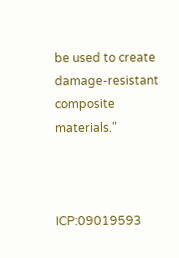be used to create damage-resistant composite materials."



ICP:09019593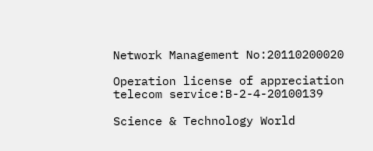Network Management No:20110200020

Operation license of appreciation telecom service:B-2-4-20100139

Science & Technology World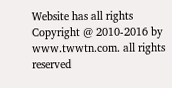Website has all rights Copyright @ 2010-2016 by www.twwtn.com. all rights reserved